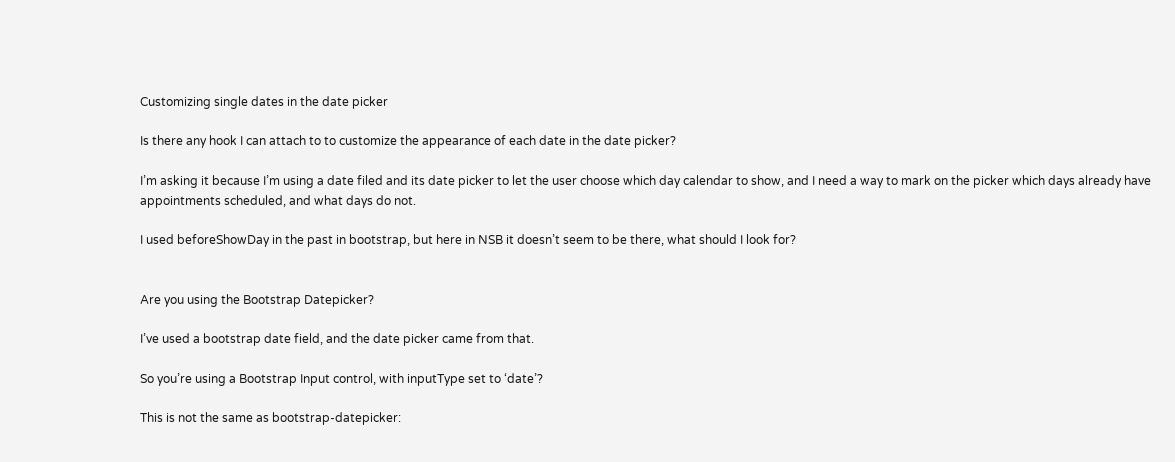Customizing single dates in the date picker

Is there any hook I can attach to to customize the appearance of each date in the date picker?

I’m asking it because I’m using a date filed and its date picker to let the user choose which day calendar to show, and I need a way to mark on the picker which days already have appointments scheduled, and what days do not.

I used beforeShowDay in the past in bootstrap, but here in NSB it doesn’t seem to be there, what should I look for?


Are you using the Bootstrap Datepicker?

I’ve used a bootstrap date field, and the date picker came from that.

So you’re using a Bootstrap Input control, with inputType set to ‘date’?

This is not the same as bootstrap-datepicker: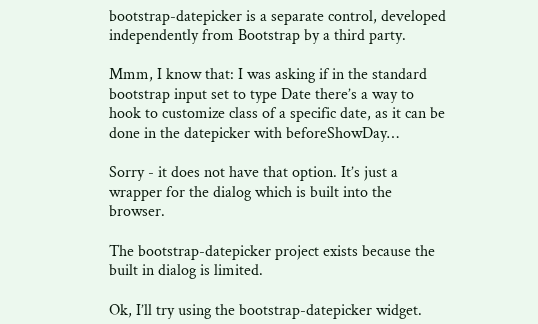bootstrap-datepicker is a separate control, developed independently from Bootstrap by a third party.

Mmm, I know that: I was asking if in the standard bootstrap input set to type Date there’s a way to hook to customize class of a specific date, as it can be done in the datepicker with beforeShowDay…

Sorry - it does not have that option. It’s just a wrapper for the dialog which is built into the browser.

The bootstrap-datepicker project exists because the built in dialog is limited.

Ok, I’ll try using the bootstrap-datepicker widget.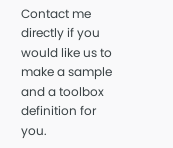Contact me directly if you would like us to make a sample and a toolbox definition for you.